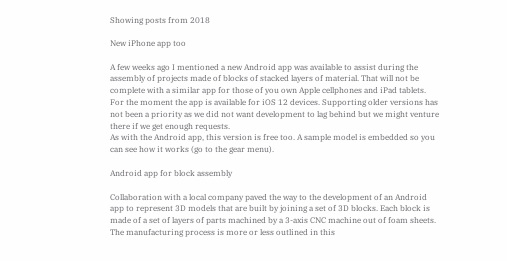Showing posts from 2018

New iPhone app too

A few weeks ago I mentioned a new Android app was available to assist during the assembly of projects made of blocks of stacked layers of material. That will not be complete with a similar app for those of you own Apple cellphones and iPad tablets.  For the moment the app is available for iOS 12 devices. Supporting older versions has not been a priority as we did not want development to lag behind but we might venture there if we get enough requests.
As with the Android app, this version is free too. A sample model is embedded so you can see how it works (go to the gear menu).

Android app for block assembly

Collaboration with a local company paved the way to the development of an Android app to represent 3D models that are built by joining a set of 3D blocks. Each block is made of a set of layers of parts machined by a 3-axis CNC machine out of foam sheets.  The manufacturing process is more or less outlined in this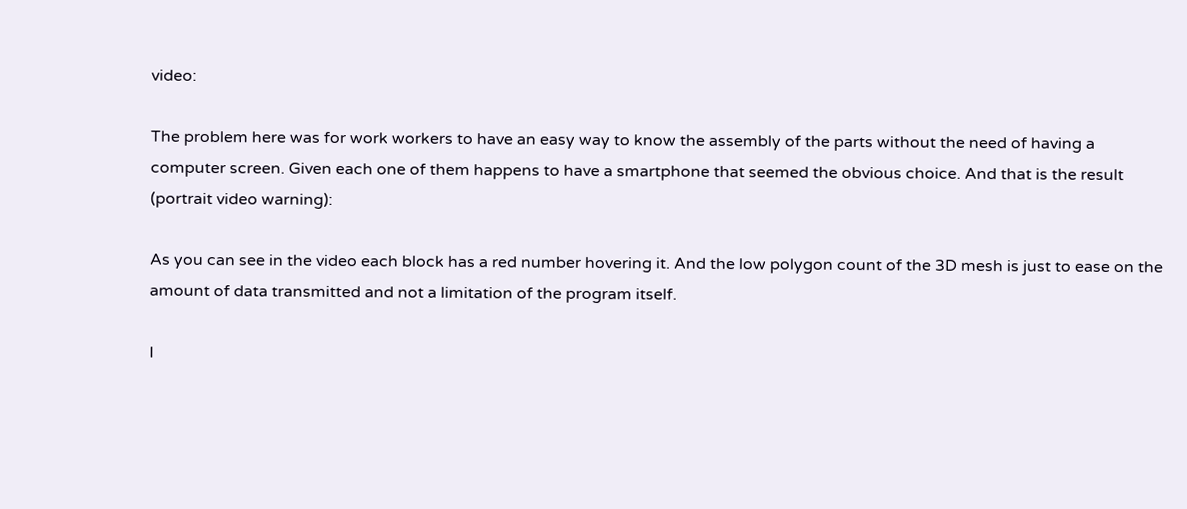video:

The problem here was for work workers to have an easy way to know the assembly of the parts without the need of having a computer screen. Given each one of them happens to have a smartphone that seemed the obvious choice. And that is the result (portrait video warning):

As you can see in the video each block has a red number hovering it. And the low polygon count of the 3D mesh is just to ease on the amount of data transmitted and not a limitation of the program itself.

I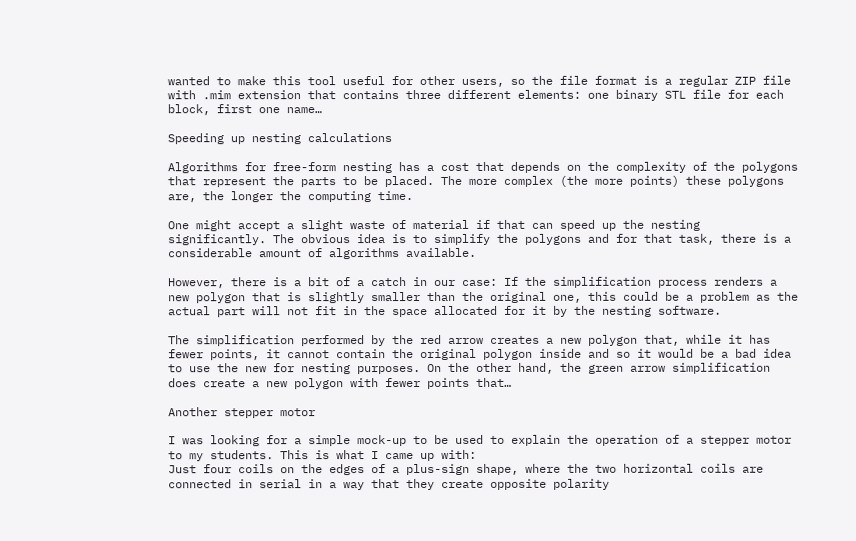wanted to make this tool useful for other users, so the file format is a regular ZIP file with .mim extension that contains three different elements: one binary STL file for each block, first one name…

Speeding up nesting calculations

Algorithms for free-form nesting has a cost that depends on the complexity of the polygons that represent the parts to be placed. The more complex (the more points) these polygons are, the longer the computing time.

One might accept a slight waste of material if that can speed up the nesting significantly. The obvious idea is to simplify the polygons and for that task, there is a considerable amount of algorithms available.

However, there is a bit of a catch in our case: If the simplification process renders a new polygon that is slightly smaller than the original one, this could be a problem as the actual part will not fit in the space allocated for it by the nesting software.

The simplification performed by the red arrow creates a new polygon that, while it has fewer points, it cannot contain the original polygon inside and so it would be a bad idea to use the new for nesting purposes. On the other hand, the green arrow simplification does create a new polygon with fewer points that…

Another stepper motor

I was looking for a simple mock-up to be used to explain the operation of a stepper motor to my students. This is what I came up with:
Just four coils on the edges of a plus-sign shape, where the two horizontal coils are connected in serial in a way that they create opposite polarity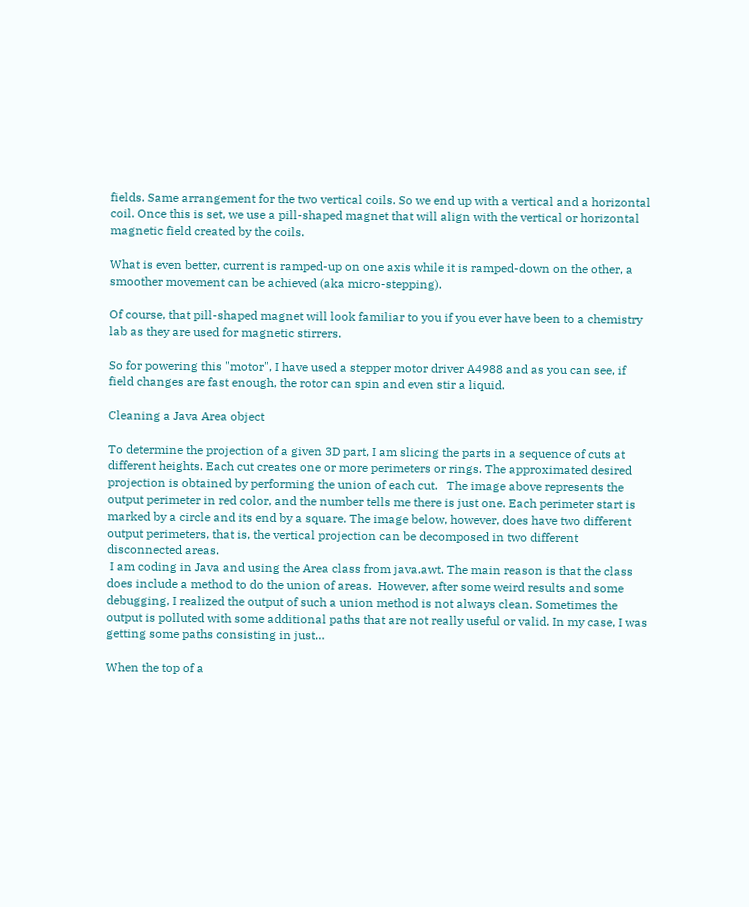fields. Same arrangement for the two vertical coils. So we end up with a vertical and a horizontal coil. Once this is set, we use a pill-shaped magnet that will align with the vertical or horizontal magnetic field created by the coils.

What is even better, current is ramped-up on one axis while it is ramped-down on the other, a smoother movement can be achieved (aka micro-stepping).

Of course, that pill-shaped magnet will look familiar to you if you ever have been to a chemistry lab as they are used for magnetic stirrers.

So for powering this "motor", I have used a stepper motor driver A4988 and as you can see, if field changes are fast enough, the rotor can spin and even stir a liquid.

Cleaning a Java Area object

To determine the projection of a given 3D part, I am slicing the parts in a sequence of cuts at different heights. Each cut creates one or more perimeters or rings. The approximated desired projection is obtained by performing the union of each cut.   The image above represents the output perimeter in red color, and the number tells me there is just one. Each perimeter start is marked by a circle and its end by a square. The image below, however, does have two different output perimeters, that is, the vertical projection can be decomposed in two different disconnected areas.
 I am coding in Java and using the Area class from java.awt. The main reason is that the class does include a method to do the union of areas.  However, after some weird results and some debugging, I realized the output of such a union method is not always clean. Sometimes the output is polluted with some additional paths that are not really useful or valid. In my case, I was getting some paths consisting in just…

When the top of a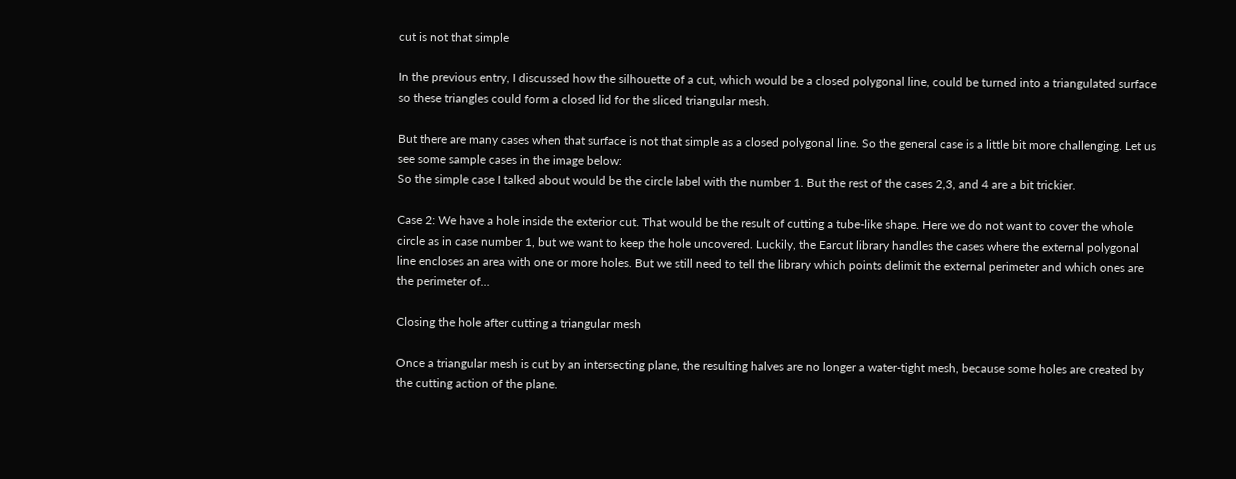cut is not that simple

In the previous entry, I discussed how the silhouette of a cut, which would be a closed polygonal line, could be turned into a triangulated surface so these triangles could form a closed lid for the sliced triangular mesh.

But there are many cases when that surface is not that simple as a closed polygonal line. So the general case is a little bit more challenging. Let us see some sample cases in the image below:
So the simple case I talked about would be the circle label with the number 1. But the rest of the cases 2,3, and 4 are a bit trickier.

Case 2: We have a hole inside the exterior cut. That would be the result of cutting a tube-like shape. Here we do not want to cover the whole circle as in case number 1, but we want to keep the hole uncovered. Luckily, the Earcut library handles the cases where the external polygonal line encloses an area with one or more holes. But we still need to tell the library which points delimit the external perimeter and which ones are the perimeter of…

Closing the hole after cutting a triangular mesh

Once a triangular mesh is cut by an intersecting plane, the resulting halves are no longer a water-tight mesh, because some holes are created by the cutting action of the plane.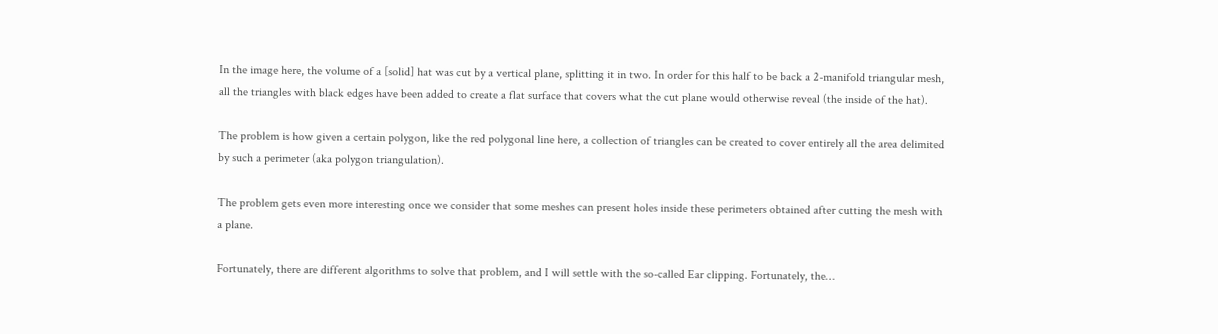In the image here, the volume of a [solid] hat was cut by a vertical plane, splitting it in two. In order for this half to be back a 2-manifold triangular mesh, all the triangles with black edges have been added to create a flat surface that covers what the cut plane would otherwise reveal (the inside of the hat).

The problem is how given a certain polygon, like the red polygonal line here, a collection of triangles can be created to cover entirely all the area delimited by such a perimeter (aka polygon triangulation).

The problem gets even more interesting once we consider that some meshes can present holes inside these perimeters obtained after cutting the mesh with a plane.

Fortunately, there are different algorithms to solve that problem, and I will settle with the so-called Ear clipping. Fortunately, the…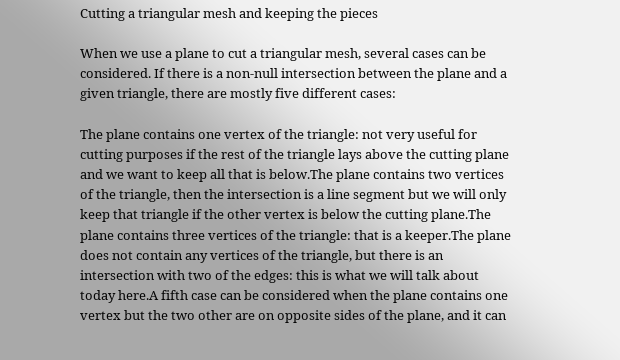Cutting a triangular mesh and keeping the pieces

When we use a plane to cut a triangular mesh, several cases can be considered. If there is a non-null intersection between the plane and a given triangle, there are mostly five different cases:

The plane contains one vertex of the triangle: not very useful for cutting purposes if the rest of the triangle lays above the cutting plane and we want to keep all that is below.The plane contains two vertices of the triangle, then the intersection is a line segment but we will only keep that triangle if the other vertex is below the cutting plane.The plane contains three vertices of the triangle: that is a keeper.The plane does not contain any vertices of the triangle, but there is an intersection with two of the edges: this is what we will talk about today here.A fifth case can be considered when the plane contains one vertex but the two other are on opposite sides of the plane, and it can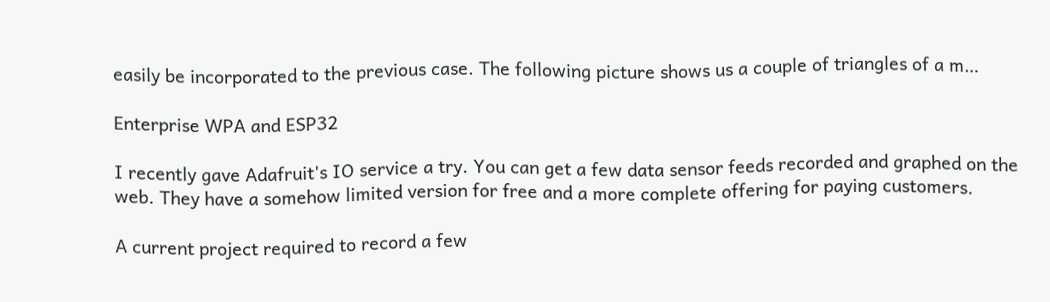easily be incorporated to the previous case. The following picture shows us a couple of triangles of a m…

Enterprise WPA and ESP32

I recently gave Adafruit's IO service a try. You can get a few data sensor feeds recorded and graphed on the web. They have a somehow limited version for free and a more complete offering for paying customers.

A current project required to record a few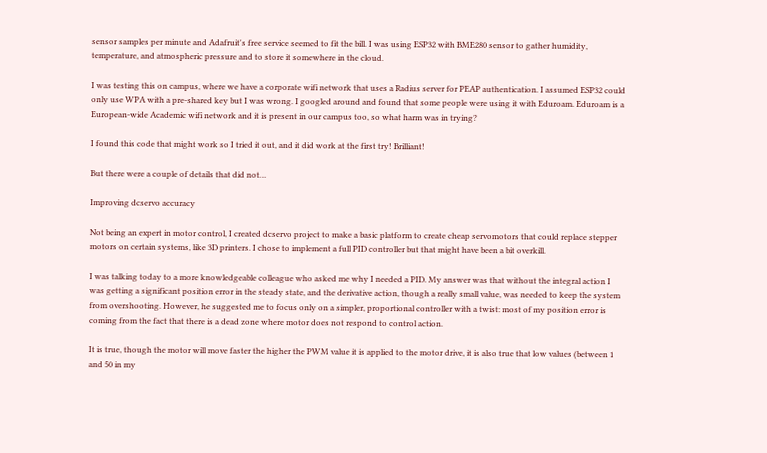sensor samples per minute and Adafruit's free service seemed to fit the bill. I was using ESP32 with BME280 sensor to gather humidity, temperature, and atmospheric pressure and to store it somewhere in the cloud.

I was testing this on campus, where we have a corporate wifi network that uses a Radius server for PEAP authentication. I assumed ESP32 could only use WPA with a pre-shared key but I was wrong. I googled around and found that some people were using it with Eduroam. Eduroam is a European-wide Academic wifi network and it is present in our campus too, so what harm was in trying?

I found this code that might work so I tried it out, and it did work at the first try! Brilliant!

But there were a couple of details that did not…

Improving dcservo accuracy

Not being an expert in motor control, I created dcservo project to make a basic platform to create cheap servomotors that could replace stepper motors on certain systems, like 3D printers. I chose to implement a full PID controller but that might have been a bit overkill.

I was talking today to a more knowledgeable colleague who asked me why I needed a PID. My answer was that without the integral action I was getting a significant position error in the steady state, and the derivative action, though a really small value, was needed to keep the system from overshooting. However, he suggested me to focus only on a simpler, proportional controller with a twist: most of my position error is coming from the fact that there is a dead zone where motor does not respond to control action.

It is true, though the motor will move faster the higher the PWM value it is applied to the motor drive, it is also true that low values (between 1 and 50 in my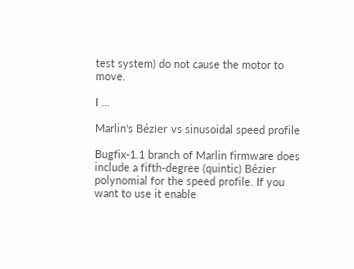test system) do not cause the motor to move.

I …

Marlin's Bézier vs sinusoidal speed profile

Bugfix-1.1 branch of Marlin firmware does include a fifth-degree (quintic) Bézier polynomial for the speed profile. If you want to use it enable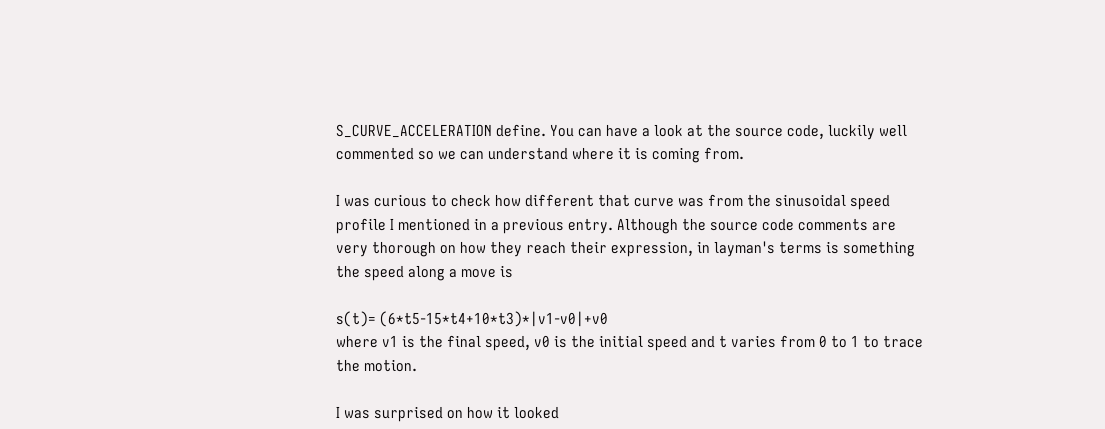S_CURVE_ACCELERATION define. You can have a look at the source code, luckily well commented so we can understand where it is coming from.

I was curious to check how different that curve was from the sinusoidal speed profile I mentioned in a previous entry. Although the source code comments are very thorough on how they reach their expression, in layman's terms is something the speed along a move is

s(t)= (6*t5-15*t4+10*t3)*|v1-v0|+v0
where v1 is the final speed, v0 is the initial speed and t varies from 0 to 1 to trace the motion.

I was surprised on how it looked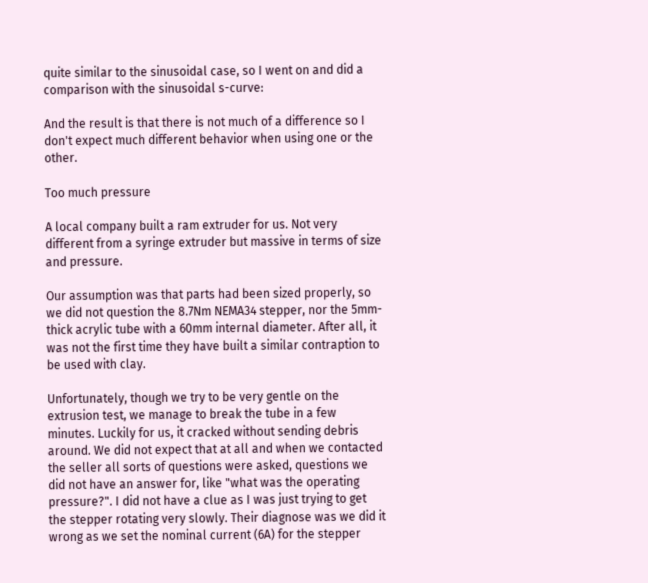quite similar to the sinusoidal case, so I went on and did a comparison with the sinusoidal s-curve:

And the result is that there is not much of a difference so I don't expect much different behavior when using one or the other.

Too much pressure

A local company built a ram extruder for us. Not very different from a syringe extruder but massive in terms of size and pressure.

Our assumption was that parts had been sized properly, so we did not question the 8.7Nm NEMA34 stepper, nor the 5mm-thick acrylic tube with a 60mm internal diameter. After all, it was not the first time they have built a similar contraption to be used with clay.

Unfortunately, though we try to be very gentle on the extrusion test, we manage to break the tube in a few minutes. Luckily for us, it cracked without sending debris around. We did not expect that at all and when we contacted the seller all sorts of questions were asked, questions we did not have an answer for, like "what was the operating pressure?". I did not have a clue as I was just trying to get the stepper rotating very slowly. Their diagnose was we did it wrong as we set the nominal current (6A) for the stepper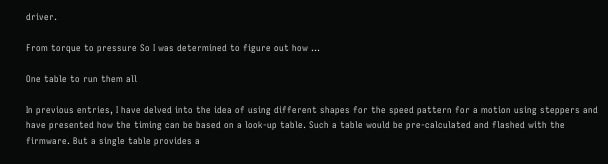driver.

From torque to pressure So I was determined to figure out how …

One table to run them all

In previous entries, I have delved into the idea of using different shapes for the speed pattern for a motion using steppers and have presented how the timing can be based on a look-up table. Such a table would be pre-calculated and flashed with the firmware. But a single table provides a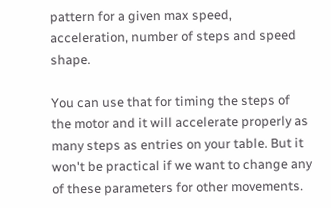pattern for a given max speed, acceleration, number of steps and speed shape.

You can use that for timing the steps of the motor and it will accelerate properly as many steps as entries on your table. But it won't be practical if we want to change any of these parameters for other movements.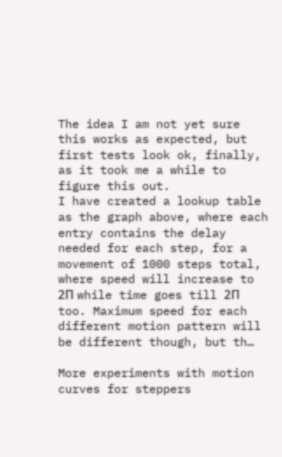The idea I am not yet sure this works as expected, but first tests look ok, finally, as it took me a while to figure this out.
I have created a lookup table as the graph above, where each entry contains the delay needed for each step, for a movement of 1000 steps total, where speed will increase to 2Π while time goes till 2Π too. Maximum speed for each different motion pattern will be different though, but th…

More experiments with motion curves for steppers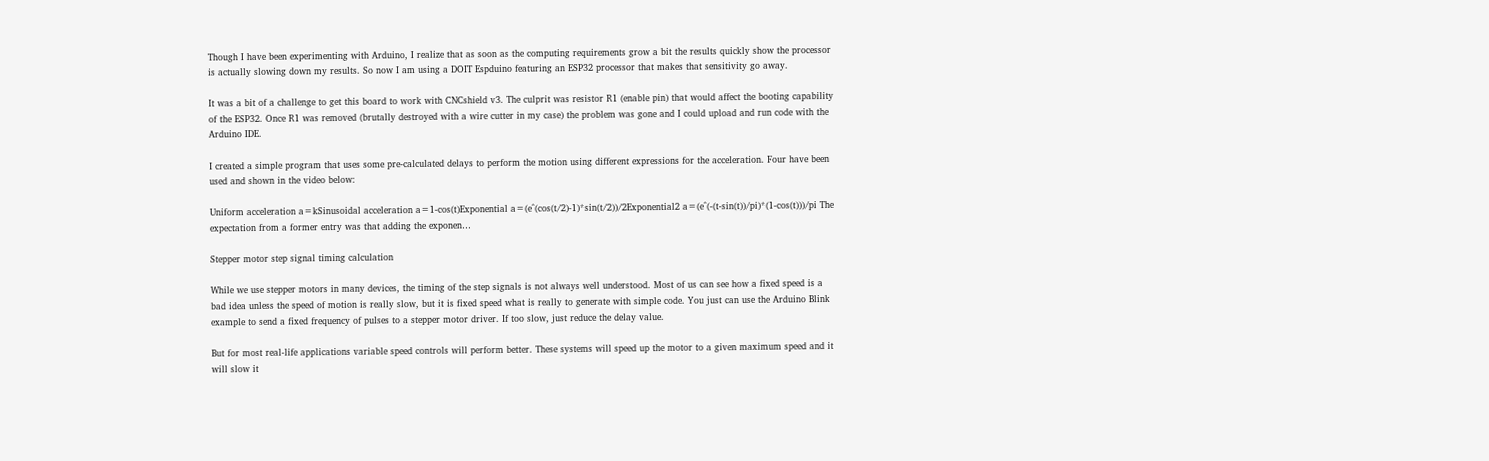Though I have been experimenting with Arduino, I realize that as soon as the computing requirements grow a bit the results quickly show the processor is actually slowing down my results. So now I am using a DOIT Espduino featuring an ESP32 processor that makes that sensitivity go away.

It was a bit of a challenge to get this board to work with CNCshield v3. The culprit was resistor R1 (enable pin) that would affect the booting capability of the ESP32. Once R1 was removed (brutally destroyed with a wire cutter in my case) the problem was gone and I could upload and run code with the Arduino IDE.

I created a simple program that uses some pre-calculated delays to perform the motion using different expressions for the acceleration. Four have been used and shown in the video below:

Uniform acceleration a=kSinusoidal acceleration a=1-cos(t)Exponential a=(e^(cos(t/2)-1)*sin(t/2))/2Exponential2 a=(e^(-(t-sin(t))/pi)*(1-cos(t)))/pi The expectation from a former entry was that adding the exponen…

Stepper motor step signal timing calculation

While we use stepper motors in many devices, the timing of the step signals is not always well understood. Most of us can see how a fixed speed is a bad idea unless the speed of motion is really slow, but it is fixed speed what is really to generate with simple code. You just can use the Arduino Blink example to send a fixed frequency of pulses to a stepper motor driver. If too slow, just reduce the delay value.

But for most real-life applications variable speed controls will perform better. These systems will speed up the motor to a given maximum speed and it will slow it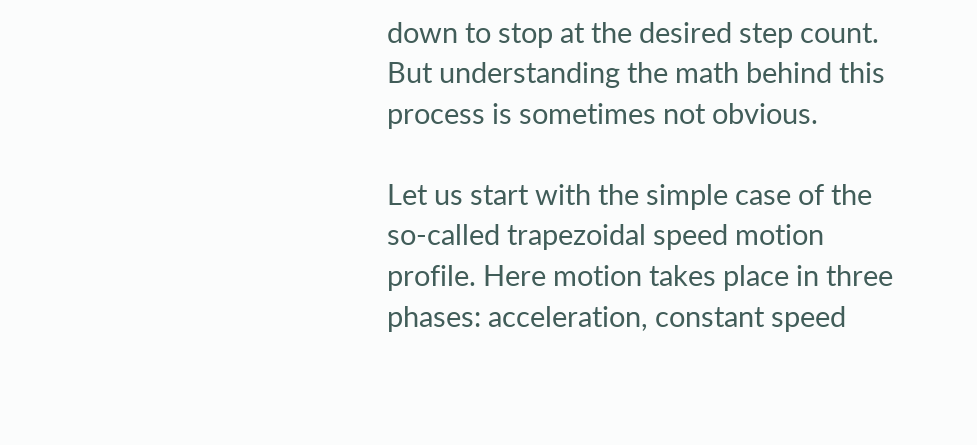down to stop at the desired step count. But understanding the math behind this process is sometimes not obvious.

Let us start with the simple case of the so-called trapezoidal speed motion profile. Here motion takes place in three phases: acceleration, constant speed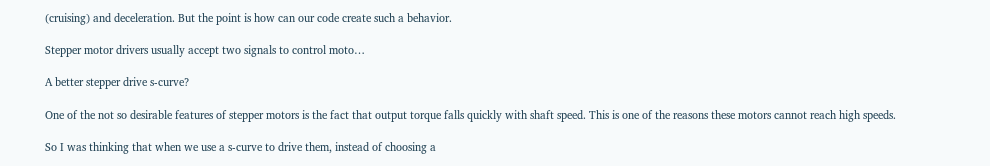(cruising) and deceleration. But the point is how can our code create such a behavior.

Stepper motor drivers usually accept two signals to control moto…

A better stepper drive s-curve?

One of the not so desirable features of stepper motors is the fact that output torque falls quickly with shaft speed. This is one of the reasons these motors cannot reach high speeds.

So I was thinking that when we use a s-curve to drive them, instead of choosing a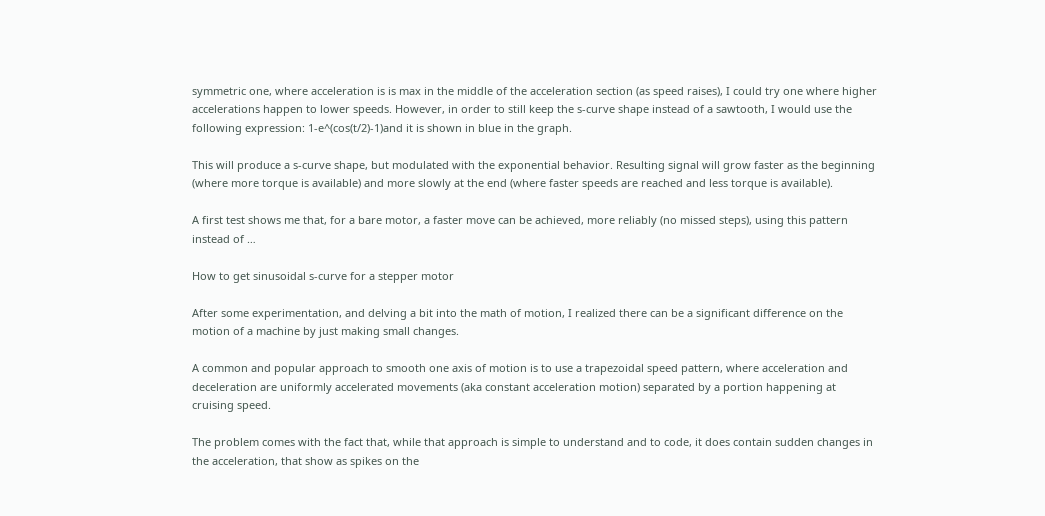symmetric one, where acceleration is is max in the middle of the acceleration section (as speed raises), I could try one where higher accelerations happen to lower speeds. However, in order to still keep the s-curve shape instead of a sawtooth, I would use the following expression: 1-e^(cos(t/2)-1)and it is shown in blue in the graph.

This will produce a s-curve shape, but modulated with the exponential behavior. Resulting signal will grow faster as the beginning (where more torque is available) and more slowly at the end (where faster speeds are reached and less torque is available).

A first test shows me that, for a bare motor, a faster move can be achieved, more reliably (no missed steps), using this pattern instead of …

How to get sinusoidal s-curve for a stepper motor

After some experimentation, and delving a bit into the math of motion, I realized there can be a significant difference on the motion of a machine by just making small changes.

A common and popular approach to smooth one axis of motion is to use a trapezoidal speed pattern, where acceleration and deceleration are uniformly accelerated movements (aka constant acceleration motion) separated by a portion happening at cruising speed.

The problem comes with the fact that, while that approach is simple to understand and to code, it does contain sudden changes in the acceleration, that show as spikes on the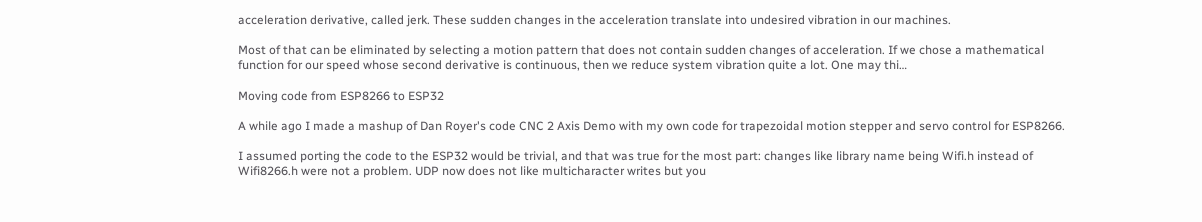acceleration derivative, called jerk. These sudden changes in the acceleration translate into undesired vibration in our machines.

Most of that can be eliminated by selecting a motion pattern that does not contain sudden changes of acceleration. If we chose a mathematical function for our speed whose second derivative is continuous, then we reduce system vibration quite a lot. One may thi…

Moving code from ESP8266 to ESP32

A while ago I made a mashup of Dan Royer's code CNC 2 Axis Demo with my own code for trapezoidal motion stepper and servo control for ESP8266.

I assumed porting the code to the ESP32 would be trivial, and that was true for the most part: changes like library name being Wifi.h instead of Wifi8266.h were not a problem. UDP now does not like multicharacter writes but you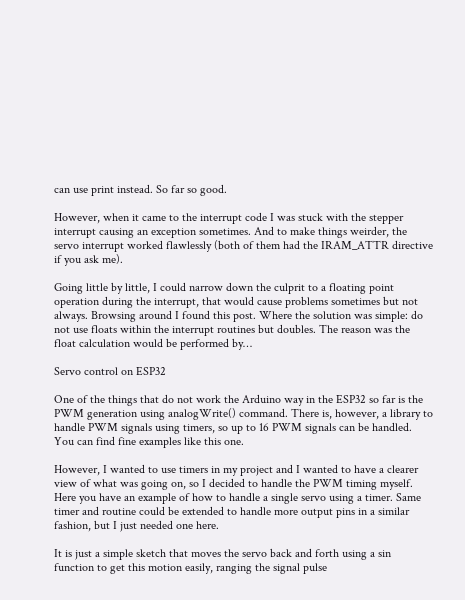can use print instead. So far so good.

However, when it came to the interrupt code I was stuck with the stepper interrupt causing an exception sometimes. And to make things weirder, the servo interrupt worked flawlessly (both of them had the IRAM_ATTR directive if you ask me).

Going little by little, I could narrow down the culprit to a floating point operation during the interrupt, that would cause problems sometimes but not always. Browsing around I found this post. Where the solution was simple: do not use floats within the interrupt routines but doubles. The reason was the float calculation would be performed by…

Servo control on ESP32

One of the things that do not work the Arduino way in the ESP32 so far is the PWM generation using analogWrite() command. There is, however, a library to handle PWM signals using timers, so up to 16 PWM signals can be handled.  You can find fine examples like this one.

However, I wanted to use timers in my project and I wanted to have a clearer view of what was going on, so I decided to handle the PWM timing myself. Here you have an example of how to handle a single servo using a timer. Same timer and routine could be extended to handle more output pins in a similar fashion, but I just needed one here.

It is just a simple sketch that moves the servo back and forth using a sin function to get this motion easily, ranging the signal pulse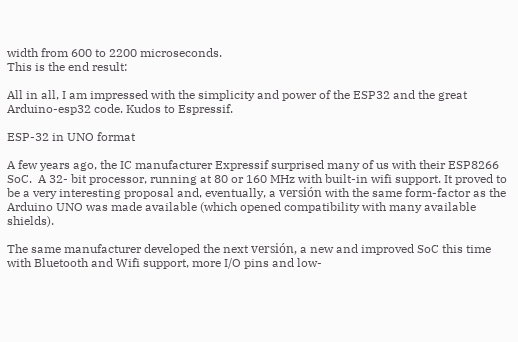width from 600 to 2200 microseconds.
This is the end result:

All in all, I am impressed with the simplicity and power of the ESP32 and the great Arduino-esp32 code. Kudos to Espressif.

ESP-32 in UNO format

A few years ago, the IC manufacturer Expressif surprised many of us with their ESP8266 SoC.  A 32- bit processor, running at 80 or 160 MHz with built-in wifi support. It proved to be a very interesting proposal and, eventually, a versión with the same form-factor as the Arduino UNO was made available (which opened compatibility with many available shields).

The same manufacturer developed the next versión, a new and improved SoC this time with Bluetooth and Wifi support, more I/O pins and low-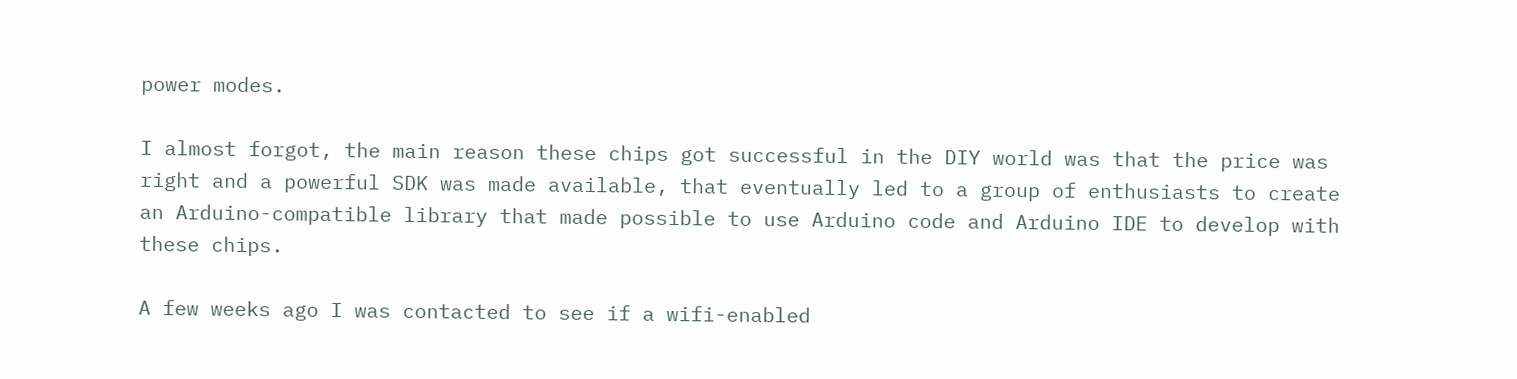power modes.

I almost forgot, the main reason these chips got successful in the DIY world was that the price was right and a powerful SDK was made available, that eventually led to a group of enthusiasts to create an Arduino-compatible library that made possible to use Arduino code and Arduino IDE to develop with these chips.

A few weeks ago I was contacted to see if a wifi-enabled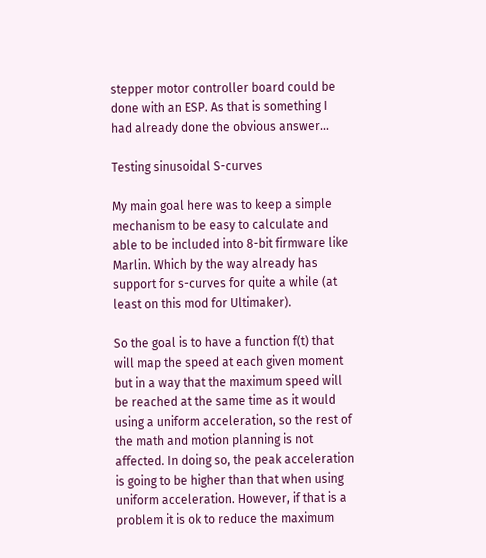stepper motor controller board could be done with an ESP. As that is something I had already done the obvious answer…

Testing sinusoidal S-curves

My main goal here was to keep a simple mechanism to be easy to calculate and able to be included into 8-bit firmware like Marlin. Which by the way already has support for s-curves for quite a while (at least on this mod for Ultimaker).

So the goal is to have a function f(t) that will map the speed at each given moment but in a way that the maximum speed will be reached at the same time as it would using a uniform acceleration, so the rest of the math and motion planning is not affected. In doing so, the peak acceleration is going to be higher than that when using uniform acceleration. However, if that is a problem it is ok to reduce the maximum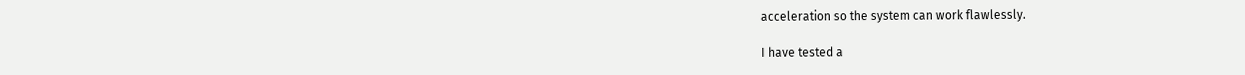acceleration so the system can work flawlessly.

I have tested a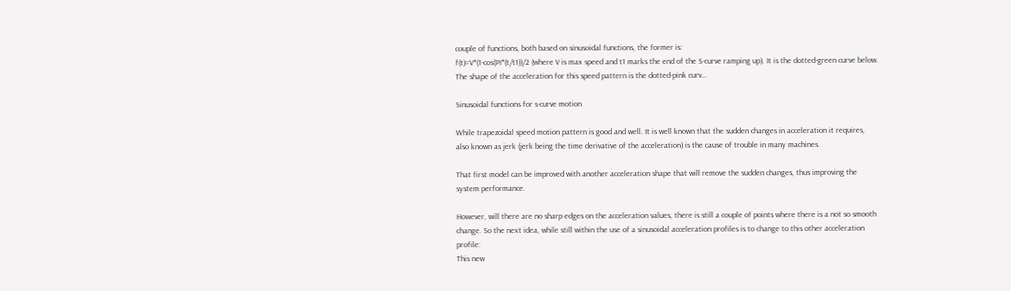couple of functions, both based on sinusoidal functions, the former is:
f(t)=V*(1-cos(PI*(t/t1))/2 (where V is max speed and t1 marks the end of the S-curve ramping up). It is the dotted-green curve below. The shape of the acceleration for this speed pattern is the dotted-pink curv…

Sinusoidal functions for s-curve motion

While trapezoidal speed motion pattern is good and well. It is well known that the sudden changes in acceleration it requires, also known as jerk (jerk being the time derivative of the acceleration) is the cause of trouble in many machines.

That first model can be improved with another acceleration shape that will remove the sudden changes, thus improving the system performance.

However, will there are no sharp edges on the acceleration values, there is still a couple of points where there is a not so smooth change. So the next idea, while still within the use of a sinusoidal acceleration profiles is to change to this other acceleration profile:
This new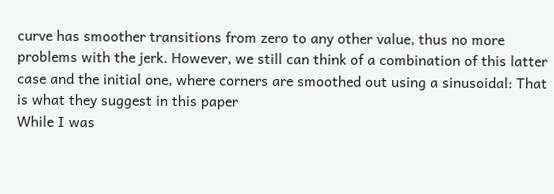curve has smoother transitions from zero to any other value, thus no more problems with the jerk. However, we still can think of a combination of this latter case and the initial one, where corners are smoothed out using a sinusoidal: That is what they suggest in this paper
While I was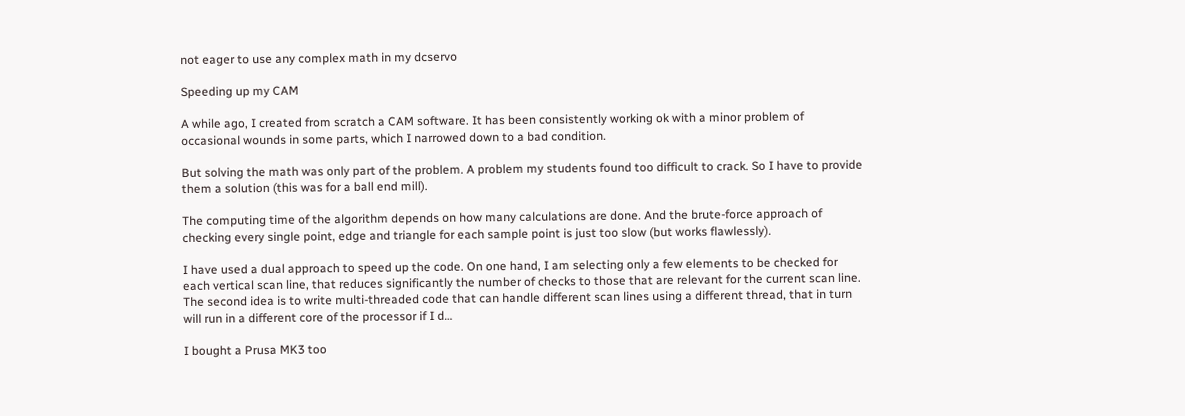not eager to use any complex math in my dcservo

Speeding up my CAM

A while ago, I created from scratch a CAM software. It has been consistently working ok with a minor problem of occasional wounds in some parts, which I narrowed down to a bad condition.

But solving the math was only part of the problem. A problem my students found too difficult to crack. So I have to provide them a solution (this was for a ball end mill).

The computing time of the algorithm depends on how many calculations are done. And the brute-force approach of checking every single point, edge and triangle for each sample point is just too slow (but works flawlessly).

I have used a dual approach to speed up the code. On one hand, I am selecting only a few elements to be checked for each vertical scan line, that reduces significantly the number of checks to those that are relevant for the current scan line. The second idea is to write multi-threaded code that can handle different scan lines using a different thread, that in turn will run in a different core of the processor if I d…

I bought a Prusa MK3 too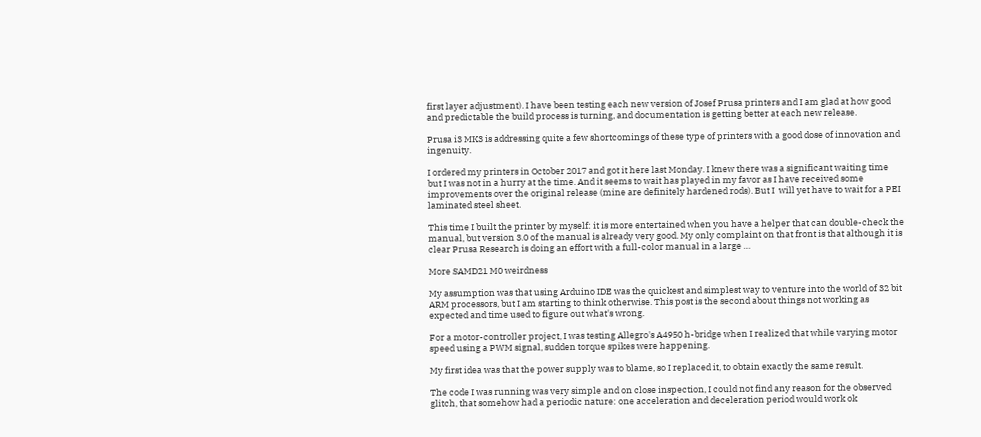first layer adjustment). I have been testing each new version of Josef Prusa printers and I am glad at how good and predictable the build process is turning, and documentation is getting better at each new release.

Prusa i3 MK3 is addressing quite a few shortcomings of these type of printers with a good dose of innovation and ingenuity.

I ordered my printers in October 2017 and got it here last Monday. I knew there was a significant waiting time but I was not in a hurry at the time. And it seems to wait has played in my favor as I have received some improvements over the original release (mine are definitely hardened rods). But I  will yet have to wait for a PEI laminated steel sheet.

This time I built the printer by myself: it is more entertained when you have a helper that can double-check the manual, but version 3.0 of the manual is already very good. My only complaint on that front is that although it is clear Prusa Research is doing an effort with a full-color manual in a large …

More SAMD21 M0 weirdness

My assumption was that using Arduino IDE was the quickest and simplest way to venture into the world of 32 bit ARM processors, but I am starting to think otherwise. This post is the second about things not working as expected and time used to figure out what's wrong.

For a motor-controller project, I was testing Allegro's A4950 h-bridge when I realized that while varying motor speed using a PWM signal, sudden torque spikes were happening.

My first idea was that the power supply was to blame, so I replaced it, to obtain exactly the same result.

The code I was running was very simple and on close inspection, I could not find any reason for the observed glitch, that somehow had a periodic nature: one acceleration and deceleration period would work ok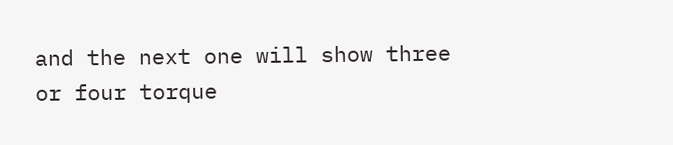and the next one will show three or four torque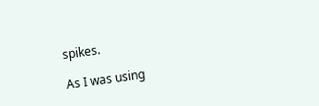spikes.

As I was using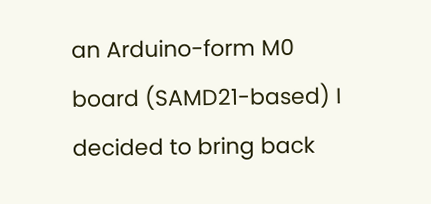an Arduino-form M0 board (SAMD21-based) I decided to bring back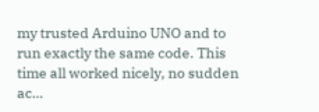my trusted Arduino UNO and to run exactly the same code. This time all worked nicely, no sudden ac…